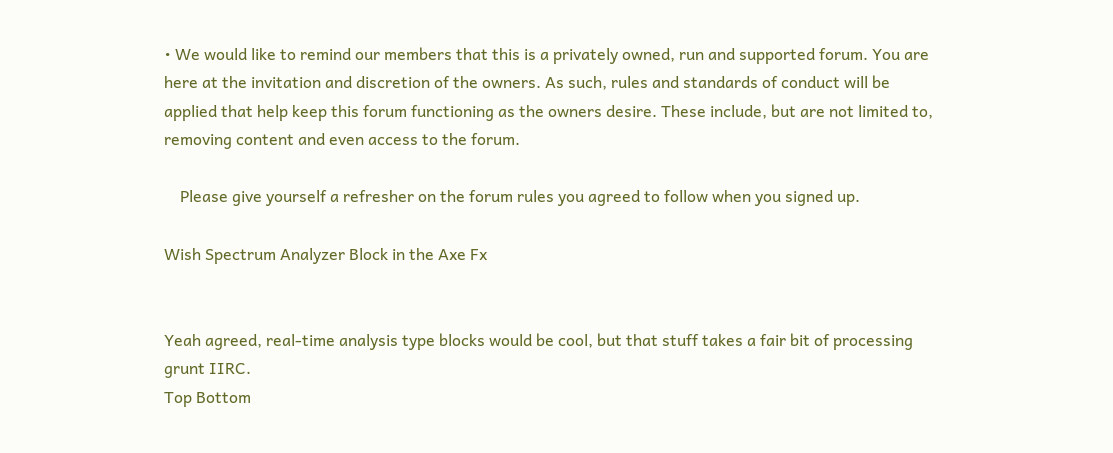• We would like to remind our members that this is a privately owned, run and supported forum. You are here at the invitation and discretion of the owners. As such, rules and standards of conduct will be applied that help keep this forum functioning as the owners desire. These include, but are not limited to, removing content and even access to the forum.

    Please give yourself a refresher on the forum rules you agreed to follow when you signed up.

Wish Spectrum Analyzer Block in the Axe Fx


Yeah agreed, real-time analysis type blocks would be cool, but that stuff takes a fair bit of processing grunt IIRC.
Top Bottom